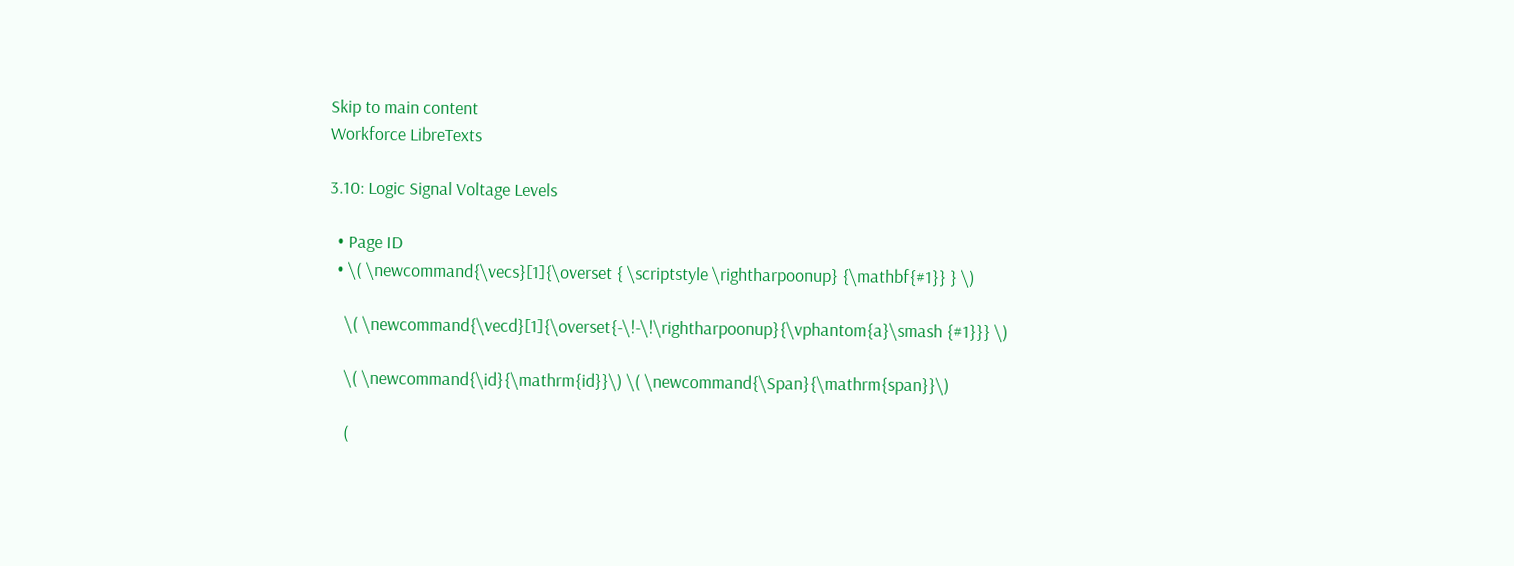Skip to main content
Workforce LibreTexts

3.10: Logic Signal Voltage Levels

  • Page ID
  • \( \newcommand{\vecs}[1]{\overset { \scriptstyle \rightharpoonup} {\mathbf{#1}} } \)

    \( \newcommand{\vecd}[1]{\overset{-\!-\!\rightharpoonup}{\vphantom{a}\smash {#1}}} \)

    \( \newcommand{\id}{\mathrm{id}}\) \( \newcommand{\Span}{\mathrm{span}}\)

    (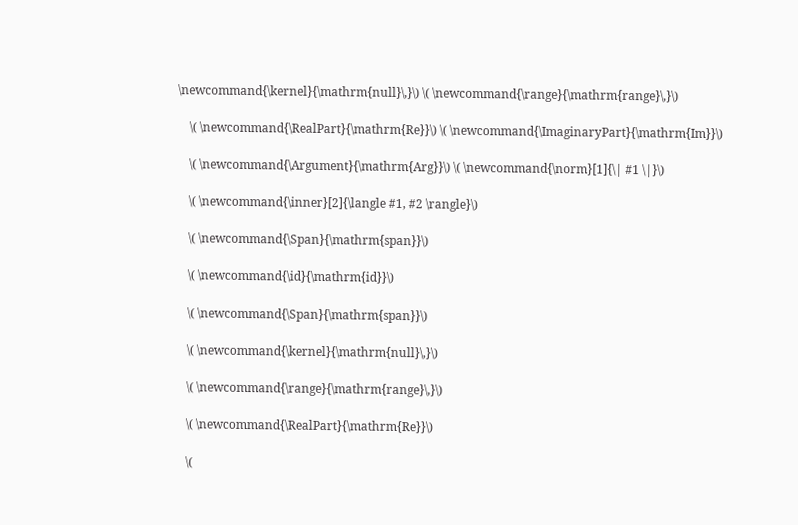\newcommand{\kernel}{\mathrm{null}\,}\) \( \newcommand{\range}{\mathrm{range}\,}\)

    \( \newcommand{\RealPart}{\mathrm{Re}}\) \( \newcommand{\ImaginaryPart}{\mathrm{Im}}\)

    \( \newcommand{\Argument}{\mathrm{Arg}}\) \( \newcommand{\norm}[1]{\| #1 \|}\)

    \( \newcommand{\inner}[2]{\langle #1, #2 \rangle}\)

    \( \newcommand{\Span}{\mathrm{span}}\)

    \( \newcommand{\id}{\mathrm{id}}\)

    \( \newcommand{\Span}{\mathrm{span}}\)

    \( \newcommand{\kernel}{\mathrm{null}\,}\)

    \( \newcommand{\range}{\mathrm{range}\,}\)

    \( \newcommand{\RealPart}{\mathrm{Re}}\)

    \(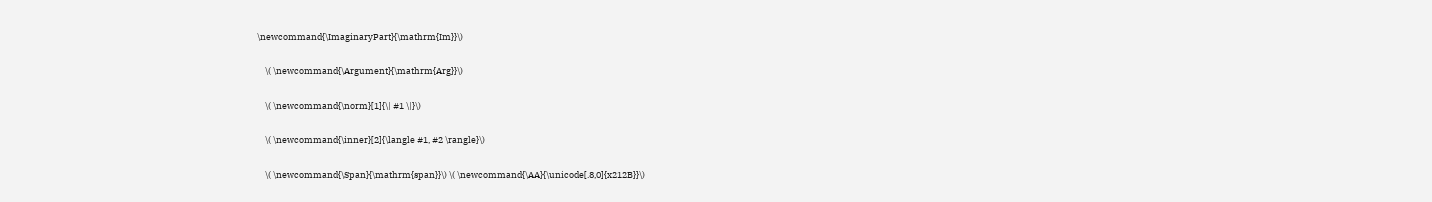\newcommand{\ImaginaryPart}{\mathrm{Im}}\)

    \( \newcommand{\Argument}{\mathrm{Arg}}\)

    \( \newcommand{\norm}[1]{\| #1 \|}\)

    \( \newcommand{\inner}[2]{\langle #1, #2 \rangle}\)

    \( \newcommand{\Span}{\mathrm{span}}\) \( \newcommand{\AA}{\unicode[.8,0]{x212B}}\)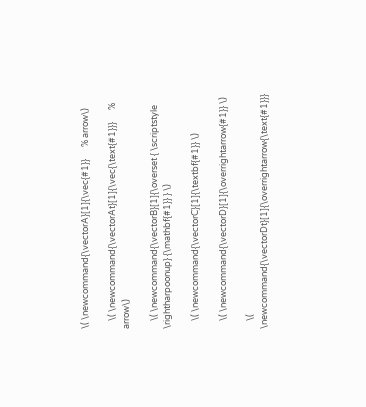\( \newcommand{\vectorA}[1]{\vec{#1}}      % arrow\)

    \( \newcommand{\vectorAt}[1]{\vec{\text{#1}}}      % arrow\)

    \( \newcommand{\vectorB}[1]{\overset { \scriptstyle \rightharpoonup} {\mathbf{#1}} } \)

    \( \newcommand{\vectorC}[1]{\textbf{#1}} \)

    \( \newcommand{\vectorD}[1]{\overrightarrow{#1}} \)

    \( \newcommand{\vectorDt}[1]{\overrightarrow{\text{#1}}}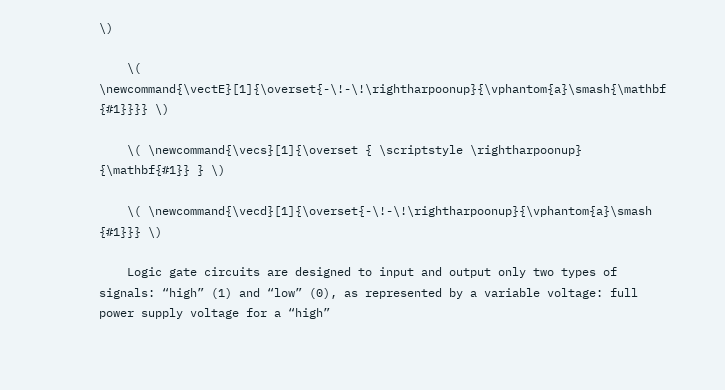\)

    \( \newcommand{\vectE}[1]{\overset{-\!-\!\rightharpoonup}{\vphantom{a}\smash{\mathbf {#1}}}} \)

    \( \newcommand{\vecs}[1]{\overset { \scriptstyle \rightharpoonup} {\mathbf{#1}} } \)

    \( \newcommand{\vecd}[1]{\overset{-\!-\!\rightharpoonup}{\vphantom{a}\smash {#1}}} \)

    Logic gate circuits are designed to input and output only two types of signals: “high” (1) and “low” (0), as represented by a variable voltage: full power supply voltage for a “high”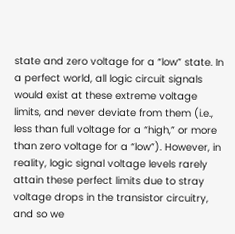state and zero voltage for a “low” state. In a perfect world, all logic circuit signals would exist at these extreme voltage limits, and never deviate from them (i.e., less than full voltage for a “high,” or more than zero voltage for a “low”). However, in reality, logic signal voltage levels rarely attain these perfect limits due to stray voltage drops in the transistor circuitry, and so we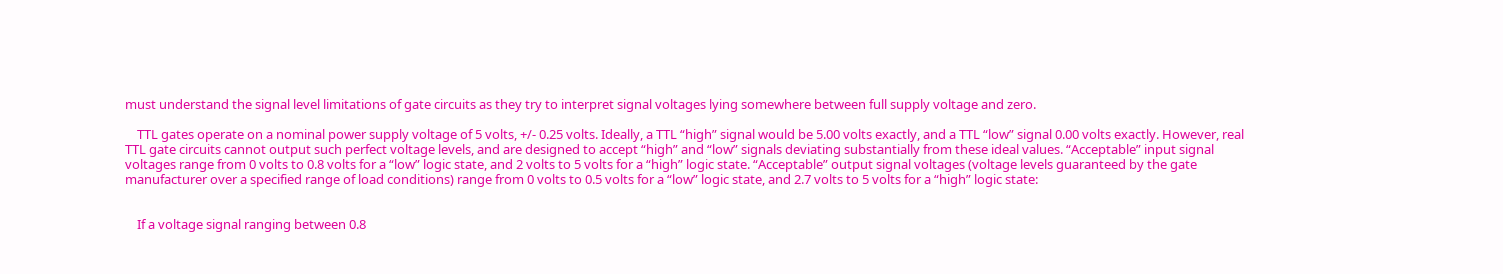must understand the signal level limitations of gate circuits as they try to interpret signal voltages lying somewhere between full supply voltage and zero.

    TTL gates operate on a nominal power supply voltage of 5 volts, +/- 0.25 volts. Ideally, a TTL “high” signal would be 5.00 volts exactly, and a TTL “low” signal 0.00 volts exactly. However, real TTL gate circuits cannot output such perfect voltage levels, and are designed to accept “high” and “low” signals deviating substantially from these ideal values. “Acceptable” input signal voltages range from 0 volts to 0.8 volts for a “low” logic state, and 2 volts to 5 volts for a “high” logic state. “Acceptable” output signal voltages (voltage levels guaranteed by the gate manufacturer over a specified range of load conditions) range from 0 volts to 0.5 volts for a “low” logic state, and 2.7 volts to 5 volts for a “high” logic state:


    If a voltage signal ranging between 0.8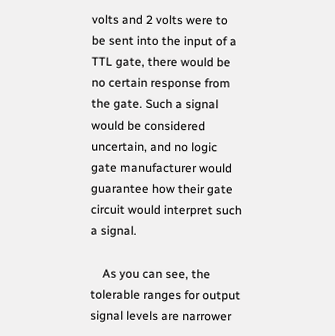volts and 2 volts were to be sent into the input of a TTL gate, there would be no certain response from the gate. Such a signal would be considered uncertain, and no logic gate manufacturer would guarantee how their gate circuit would interpret such a signal.

    As you can see, the tolerable ranges for output signal levels are narrower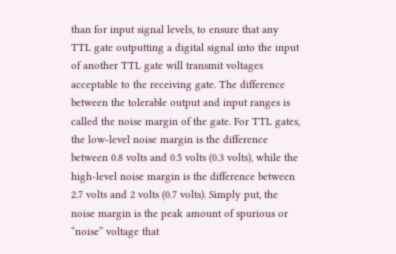than for input signal levels, to ensure that any TTL gate outputting a digital signal into the input of another TTL gate will transmit voltages acceptable to the receiving gate. The difference between the tolerable output and input ranges is called the noise margin of the gate. For TTL gates, the low-level noise margin is the difference between 0.8 volts and 0.5 volts (0.3 volts), while the high-level noise margin is the difference between 2.7 volts and 2 volts (0.7 volts). Simply put, the noise margin is the peak amount of spurious or “noise” voltage that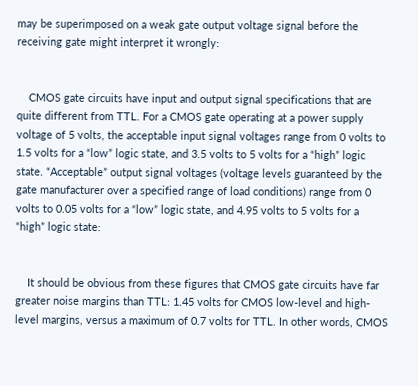may be superimposed on a weak gate output voltage signal before the receiving gate might interpret it wrongly:


    CMOS gate circuits have input and output signal specifications that are quite different from TTL. For a CMOS gate operating at a power supply voltage of 5 volts, the acceptable input signal voltages range from 0 volts to 1.5 volts for a “low” logic state, and 3.5 volts to 5 volts for a “high” logic state. “Acceptable” output signal voltages (voltage levels guaranteed by the gate manufacturer over a specified range of load conditions) range from 0 volts to 0.05 volts for a “low” logic state, and 4.95 volts to 5 volts for a “high” logic state:


    It should be obvious from these figures that CMOS gate circuits have far greater noise margins than TTL: 1.45 volts for CMOS low-level and high-level margins, versus a maximum of 0.7 volts for TTL. In other words, CMOS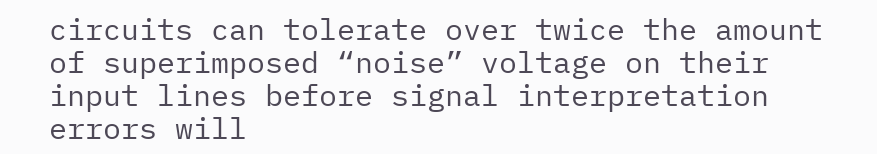circuits can tolerate over twice the amount of superimposed “noise” voltage on their input lines before signal interpretation errors will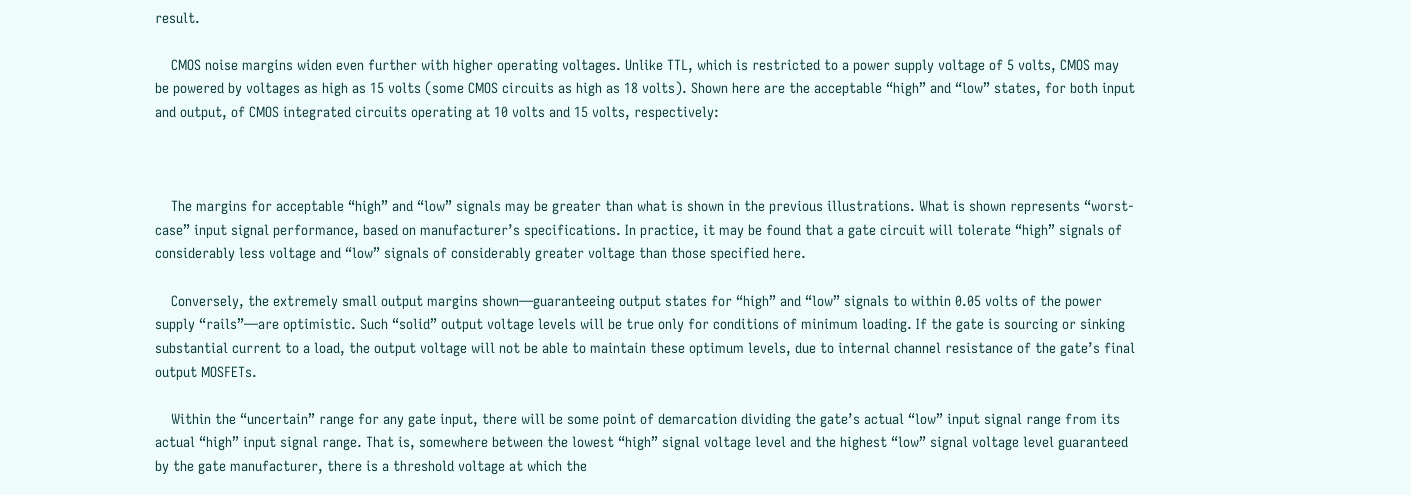result.

    CMOS noise margins widen even further with higher operating voltages. Unlike TTL, which is restricted to a power supply voltage of 5 volts, CMOS may be powered by voltages as high as 15 volts (some CMOS circuits as high as 18 volts). Shown here are the acceptable “high” and “low” states, for both input and output, of CMOS integrated circuits operating at 10 volts and 15 volts, respectively:



    The margins for acceptable “high” and “low” signals may be greater than what is shown in the previous illustrations. What is shown represents “worst-case” input signal performance, based on manufacturer’s specifications. In practice, it may be found that a gate circuit will tolerate “high” signals of considerably less voltage and “low” signals of considerably greater voltage than those specified here.

    Conversely, the extremely small output margins shown—guaranteeing output states for “high” and “low” signals to within 0.05 volts of the power supply “rails”—are optimistic. Such “solid” output voltage levels will be true only for conditions of minimum loading. If the gate is sourcing or sinking substantial current to a load, the output voltage will not be able to maintain these optimum levels, due to internal channel resistance of the gate’s final output MOSFETs.

    Within the “uncertain” range for any gate input, there will be some point of demarcation dividing the gate’s actual “low” input signal range from its actual “high” input signal range. That is, somewhere between the lowest “high” signal voltage level and the highest “low” signal voltage level guaranteed by the gate manufacturer, there is a threshold voltage at which the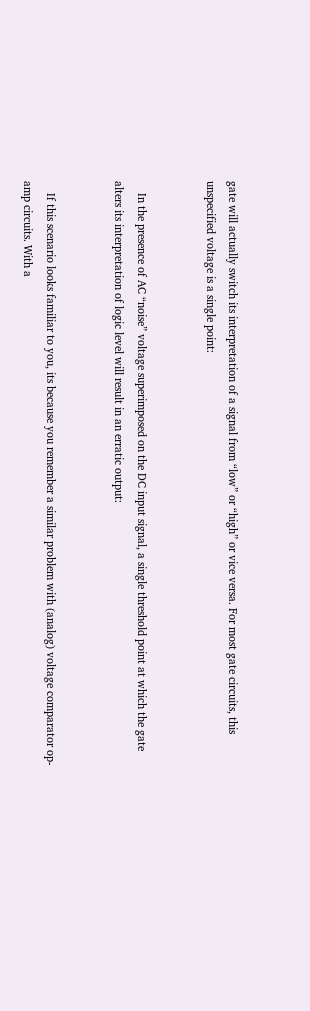gate will actually switch its interpretation of a signal from “low” or “high” or vice versa. For most gate circuits, this unspecified voltage is a single point:


    In the presence of AC “noise” voltage superimposed on the DC input signal, a single threshold point at which the gate alters its interpretation of logic level will result in an erratic output:


    If this scenario looks familiar to you, its because you remember a similar problem with (analog) voltage comparator op-amp circuits. With a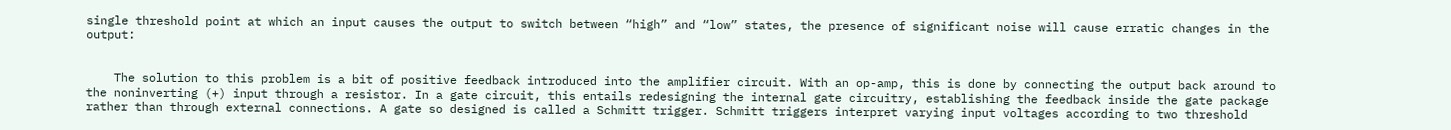single threshold point at which an input causes the output to switch between “high” and “low” states, the presence of significant noise will cause erratic changes in the output:


    The solution to this problem is a bit of positive feedback introduced into the amplifier circuit. With an op-amp, this is done by connecting the output back around to the noninverting (+) input through a resistor. In a gate circuit, this entails redesigning the internal gate circuitry, establishing the feedback inside the gate package rather than through external connections. A gate so designed is called a Schmitt trigger. Schmitt triggers interpret varying input voltages according to two threshold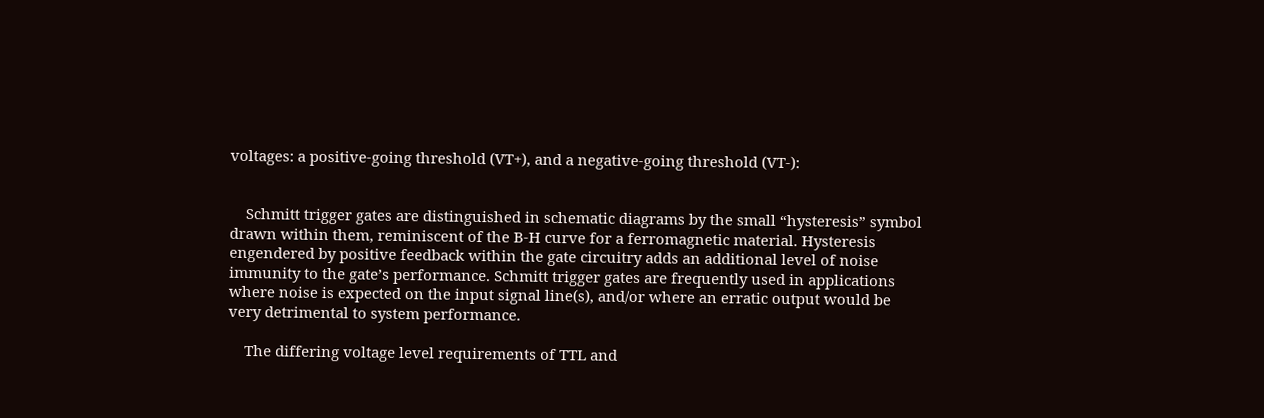voltages: a positive-going threshold (VT+), and a negative-going threshold (VT-):


    Schmitt trigger gates are distinguished in schematic diagrams by the small “hysteresis” symbol drawn within them, reminiscent of the B-H curve for a ferromagnetic material. Hysteresis engendered by positive feedback within the gate circuitry adds an additional level of noise immunity to the gate’s performance. Schmitt trigger gates are frequently used in applications where noise is expected on the input signal line(s), and/or where an erratic output would be very detrimental to system performance.

    The differing voltage level requirements of TTL and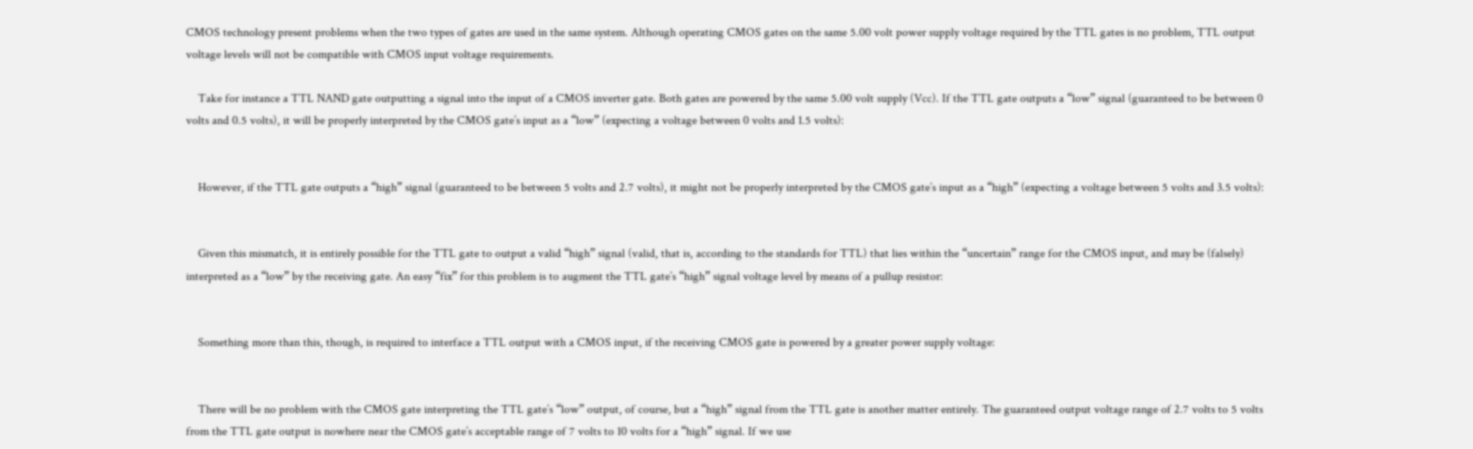CMOS technology present problems when the two types of gates are used in the same system. Although operating CMOS gates on the same 5.00 volt power supply voltage required by the TTL gates is no problem, TTL output voltage levels will not be compatible with CMOS input voltage requirements.

    Take for instance a TTL NAND gate outputting a signal into the input of a CMOS inverter gate. Both gates are powered by the same 5.00 volt supply (Vcc). If the TTL gate outputs a “low” signal (guaranteed to be between 0 volts and 0.5 volts), it will be properly interpreted by the CMOS gate’s input as a “low” (expecting a voltage between 0 volts and 1.5 volts):


    However, if the TTL gate outputs a “high” signal (guaranteed to be between 5 volts and 2.7 volts), it might not be properly interpreted by the CMOS gate’s input as a “high” (expecting a voltage between 5 volts and 3.5 volts):


    Given this mismatch, it is entirely possible for the TTL gate to output a valid “high” signal (valid, that is, according to the standards for TTL) that lies within the “uncertain” range for the CMOS input, and may be (falsely) interpreted as a “low” by the receiving gate. An easy “fix” for this problem is to augment the TTL gate’s “high” signal voltage level by means of a pullup resistor:


    Something more than this, though, is required to interface a TTL output with a CMOS input, if the receiving CMOS gate is powered by a greater power supply voltage:


    There will be no problem with the CMOS gate interpreting the TTL gate’s “low” output, of course, but a “high” signal from the TTL gate is another matter entirely. The guaranteed output voltage range of 2.7 volts to 5 volts from the TTL gate output is nowhere near the CMOS gate’s acceptable range of 7 volts to 10 volts for a “high” signal. If we use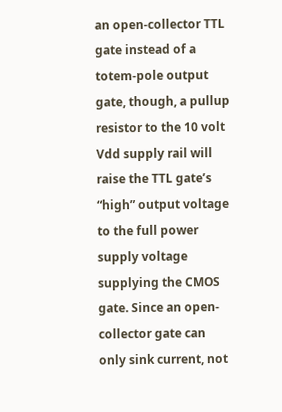an open-collector TTL gate instead of a totem-pole output gate, though, a pullup resistor to the 10 volt Vdd supply rail will raise the TTL gate’s “high” output voltage to the full power supply voltage supplying the CMOS gate. Since an open-collector gate can only sink current, not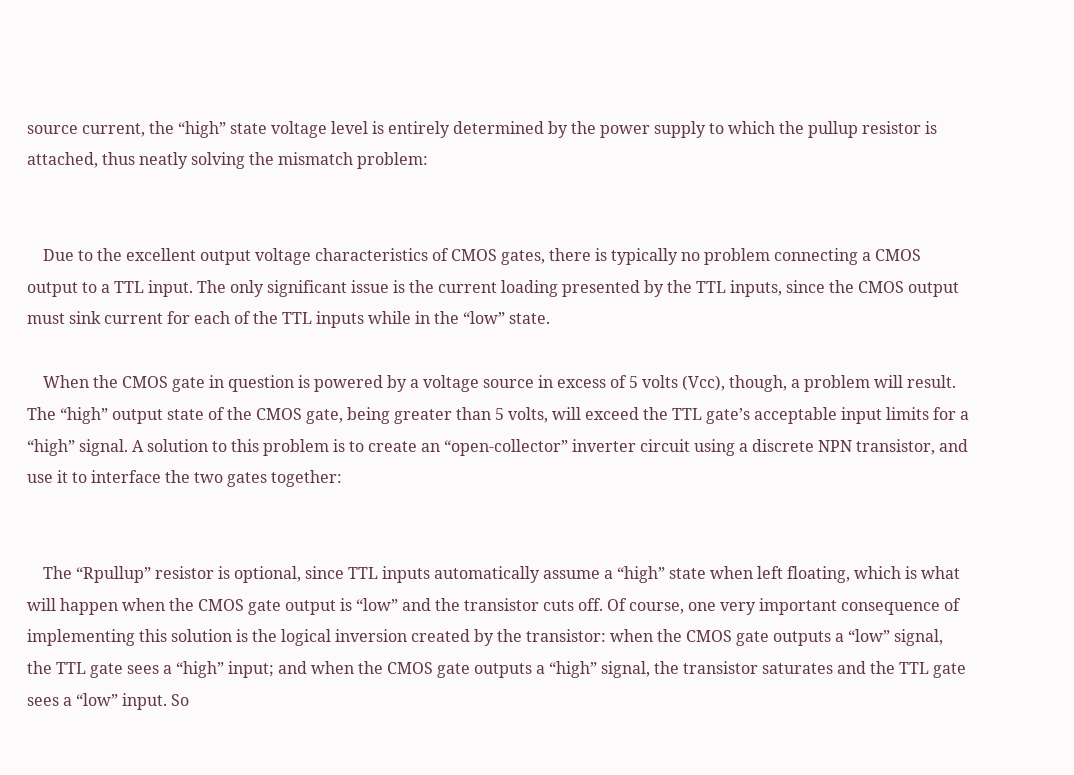source current, the “high” state voltage level is entirely determined by the power supply to which the pullup resistor is attached, thus neatly solving the mismatch problem:


    Due to the excellent output voltage characteristics of CMOS gates, there is typically no problem connecting a CMOS output to a TTL input. The only significant issue is the current loading presented by the TTL inputs, since the CMOS output must sink current for each of the TTL inputs while in the “low” state.

    When the CMOS gate in question is powered by a voltage source in excess of 5 volts (Vcc), though, a problem will result. The “high” output state of the CMOS gate, being greater than 5 volts, will exceed the TTL gate’s acceptable input limits for a “high” signal. A solution to this problem is to create an “open-collector” inverter circuit using a discrete NPN transistor, and use it to interface the two gates together:


    The “Rpullup” resistor is optional, since TTL inputs automatically assume a “high” state when left floating, which is what will happen when the CMOS gate output is “low” and the transistor cuts off. Of course, one very important consequence of implementing this solution is the logical inversion created by the transistor: when the CMOS gate outputs a “low” signal, the TTL gate sees a “high” input; and when the CMOS gate outputs a “high” signal, the transistor saturates and the TTL gate sees a “low” input. So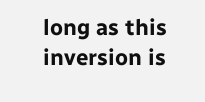long as this inversion is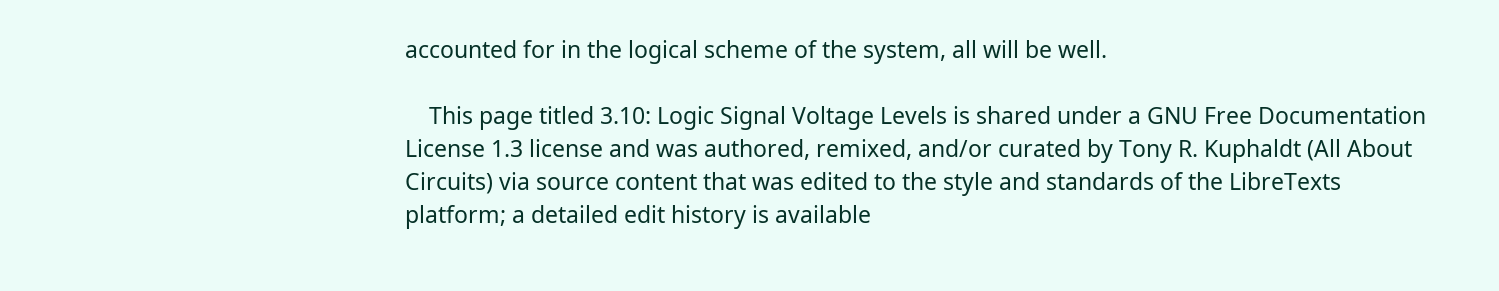accounted for in the logical scheme of the system, all will be well.

    This page titled 3.10: Logic Signal Voltage Levels is shared under a GNU Free Documentation License 1.3 license and was authored, remixed, and/or curated by Tony R. Kuphaldt (All About Circuits) via source content that was edited to the style and standards of the LibreTexts platform; a detailed edit history is available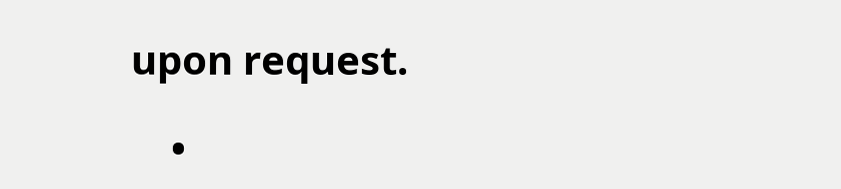upon request.

    •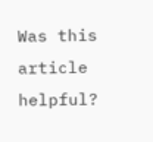Was this article helpful?